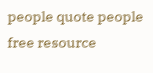people quote people free resource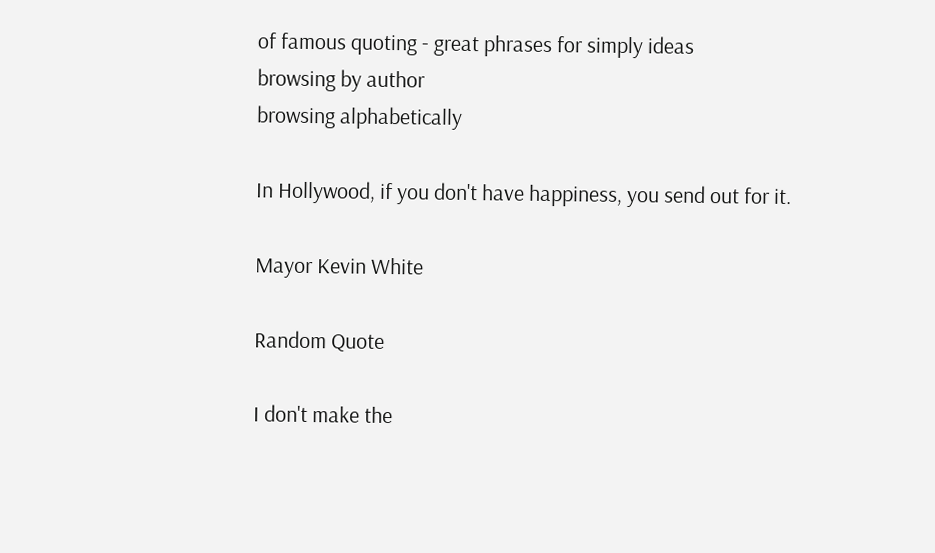of famous quoting - great phrases for simply ideas
browsing by author
browsing alphabetically

In Hollywood, if you don't have happiness, you send out for it.

Mayor Kevin White

Random Quote

I don't make the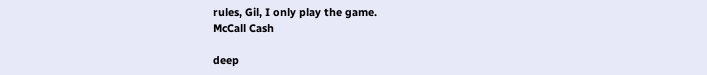rules, Gil, I only play the game.
McCall Cash

deep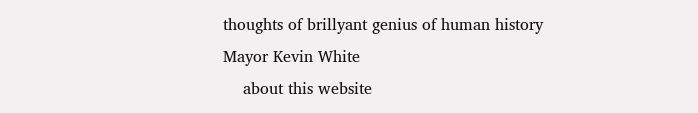thoughts of brillyant genius of human history
Mayor Kevin White
    about this website